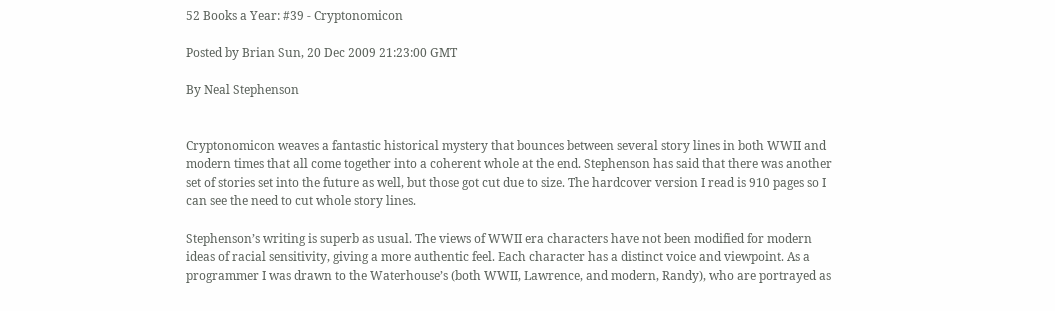52 Books a Year: #39 - Cryptonomicon

Posted by Brian Sun, 20 Dec 2009 21:23:00 GMT

By Neal Stephenson


Cryptonomicon weaves a fantastic historical mystery that bounces between several story lines in both WWII and modern times that all come together into a coherent whole at the end. Stephenson has said that there was another set of stories set into the future as well, but those got cut due to size. The hardcover version I read is 910 pages so I can see the need to cut whole story lines.

Stephenson’s writing is superb as usual. The views of WWII era characters have not been modified for modern ideas of racial sensitivity, giving a more authentic feel. Each character has a distinct voice and viewpoint. As a programmer I was drawn to the Waterhouse’s (both WWII, Lawrence, and modern, Randy), who are portrayed as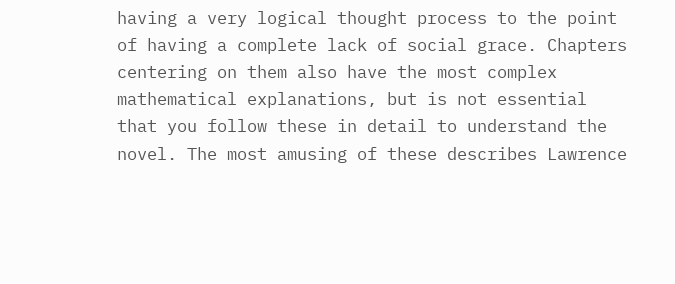having a very logical thought process to the point of having a complete lack of social grace. Chapters centering on them also have the most complex mathematical explanations, but is not essential that you follow these in detail to understand the novel. The most amusing of these describes Lawrence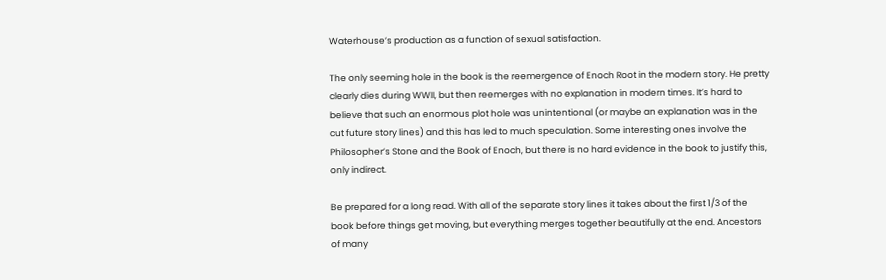Waterhouse’s production as a function of sexual satisfaction.

The only seeming hole in the book is the reemergence of Enoch Root in the modern story. He pretty clearly dies during WWII, but then reemerges with no explanation in modern times. It’s hard to believe that such an enormous plot hole was unintentional (or maybe an explanation was in the cut future story lines) and this has led to much speculation. Some interesting ones involve the Philosopher’s Stone and the Book of Enoch, but there is no hard evidence in the book to justify this, only indirect.

Be prepared for a long read. With all of the separate story lines it takes about the first 1/3 of the book before things get moving, but everything merges together beautifully at the end. Ancestors of many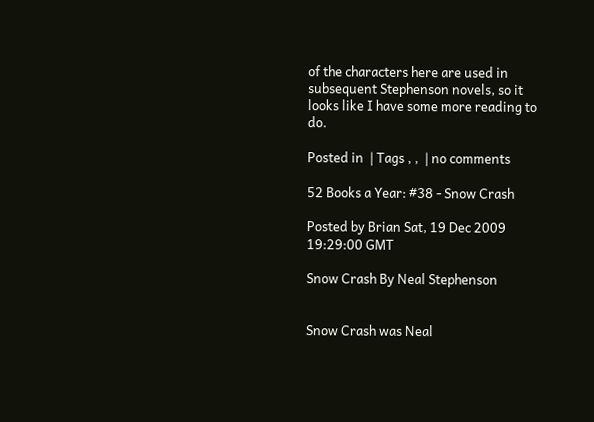of the characters here are used in subsequent Stephenson novels, so it looks like I have some more reading to do.

Posted in  | Tags , ,  | no comments

52 Books a Year: #38 - Snow Crash

Posted by Brian Sat, 19 Dec 2009 19:29:00 GMT

Snow Crash By Neal Stephenson


Snow Crash was Neal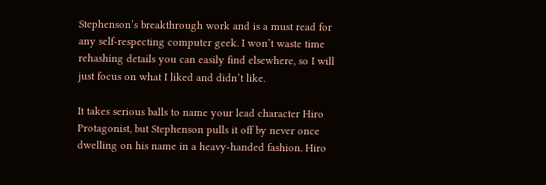Stephenson’s breakthrough work and is a must read for any self-respecting computer geek. I won’t waste time rehashing details you can easily find elsewhere, so I will just focus on what I liked and didn’t like.

It takes serious balls to name your lead character Hiro Protagonist, but Stephenson pulls it off by never once dwelling on his name in a heavy-handed fashion. Hiro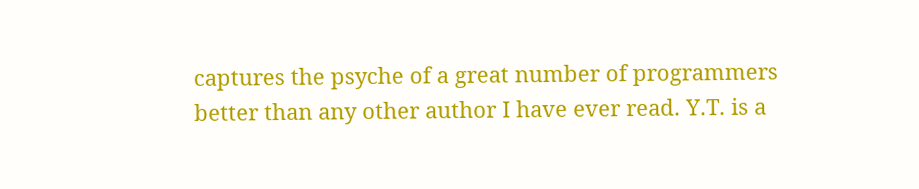captures the psyche of a great number of programmers better than any other author I have ever read. Y.T. is a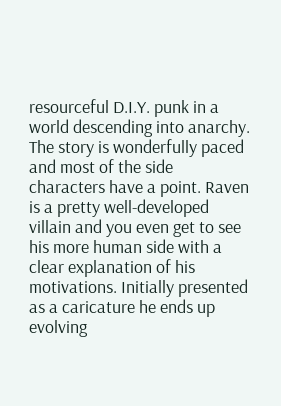resourceful D.I.Y. punk in a world descending into anarchy. The story is wonderfully paced and most of the side characters have a point. Raven is a pretty well-developed villain and you even get to see his more human side with a clear explanation of his motivations. Initially presented as a caricature he ends up evolving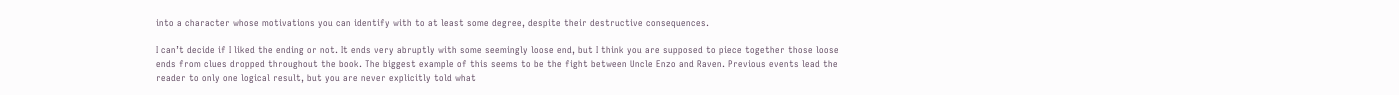into a character whose motivations you can identify with to at least some degree, despite their destructive consequences.

I can’t decide if I liked the ending or not. It ends very abruptly with some seemingly loose end, but I think you are supposed to piece together those loose ends from clues dropped throughout the book. The biggest example of this seems to be the fight between Uncle Enzo and Raven. Previous events lead the reader to only one logical result, but you are never explicitly told what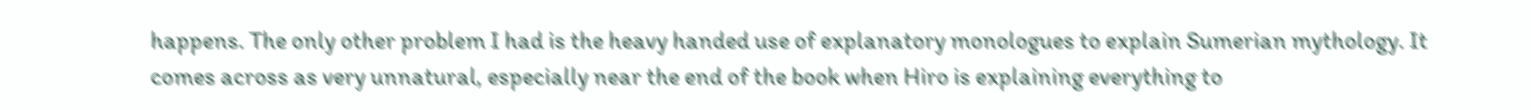happens. The only other problem I had is the heavy handed use of explanatory monologues to explain Sumerian mythology. It comes across as very unnatural, especially near the end of the book when Hiro is explaining everything to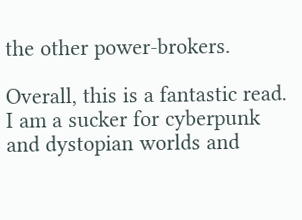the other power-brokers.

Overall, this is a fantastic read. I am a sucker for cyberpunk and dystopian worlds and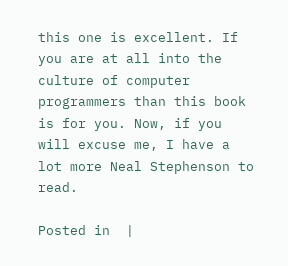this one is excellent. If you are at all into the culture of computer programmers than this book is for you. Now, if you will excuse me, I have a lot more Neal Stephenson to read.

Posted in  |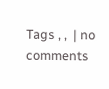Tags , ,  | no comments